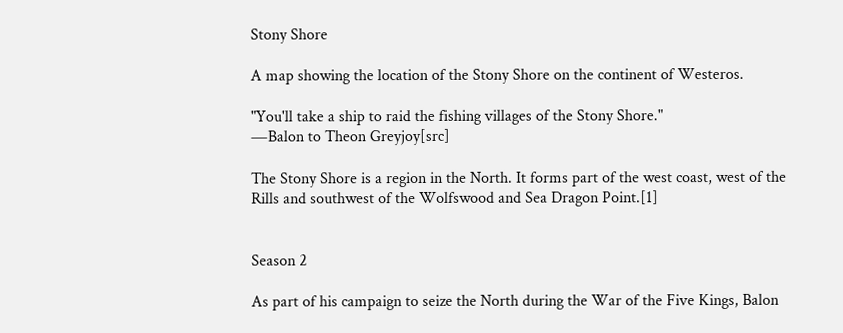Stony Shore

A map showing the location of the Stony Shore on the continent of Westeros.

"You'll take a ship to raid the fishing villages of the Stony Shore."
―Balon to Theon Greyjoy[src]

The Stony Shore is a region in the North. It forms part of the west coast, west of the Rills and southwest of the Wolfswood and Sea Dragon Point.[1]


Season 2

As part of his campaign to seize the North during the War of the Five Kings, Balon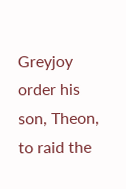Greyjoy order his son, Theon, to raid the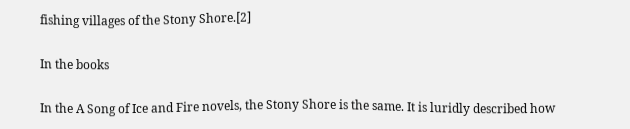fishing villages of the Stony Shore.[2]

In the books

In the A Song of Ice and Fire novels, the Stony Shore is the same. It is luridly described how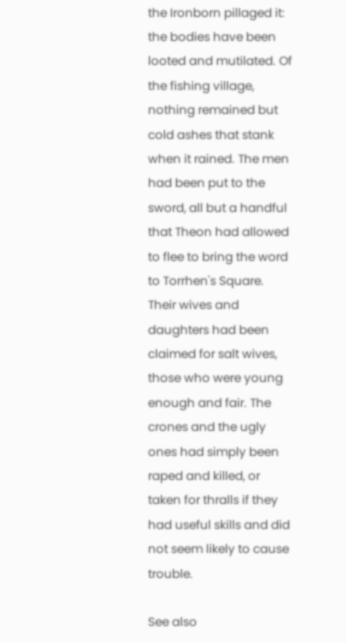the Ironborn pillaged it: the bodies have been looted and mutilated. Of the fishing village, nothing remained but cold ashes that stank when it rained. The men had been put to the sword, all but a handful that Theon had allowed to flee to bring the word to Torrhen's Square. Their wives and daughters had been claimed for salt wives, those who were young enough and fair. The crones and the ugly ones had simply been raped and killed, or taken for thralls if they had useful skills and did not seem likely to cause trouble.

See also